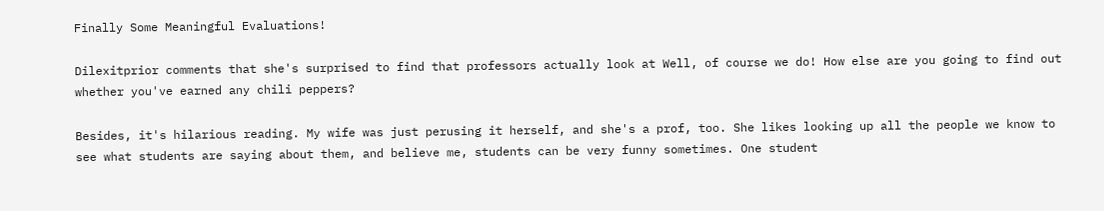Finally Some Meaningful Evaluations!

Dilexitprior comments that she's surprised to find that professors actually look at Well, of course we do! How else are you going to find out whether you've earned any chili peppers?

Besides, it's hilarious reading. My wife was just perusing it herself, and she's a prof, too. She likes looking up all the people we know to see what students are saying about them, and believe me, students can be very funny sometimes. One student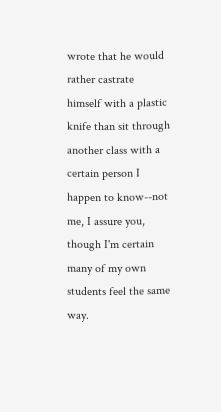wrote that he would rather castrate himself with a plastic knife than sit through another class with a certain person I happen to know--not me, I assure you, though I'm certain many of my own students feel the same way.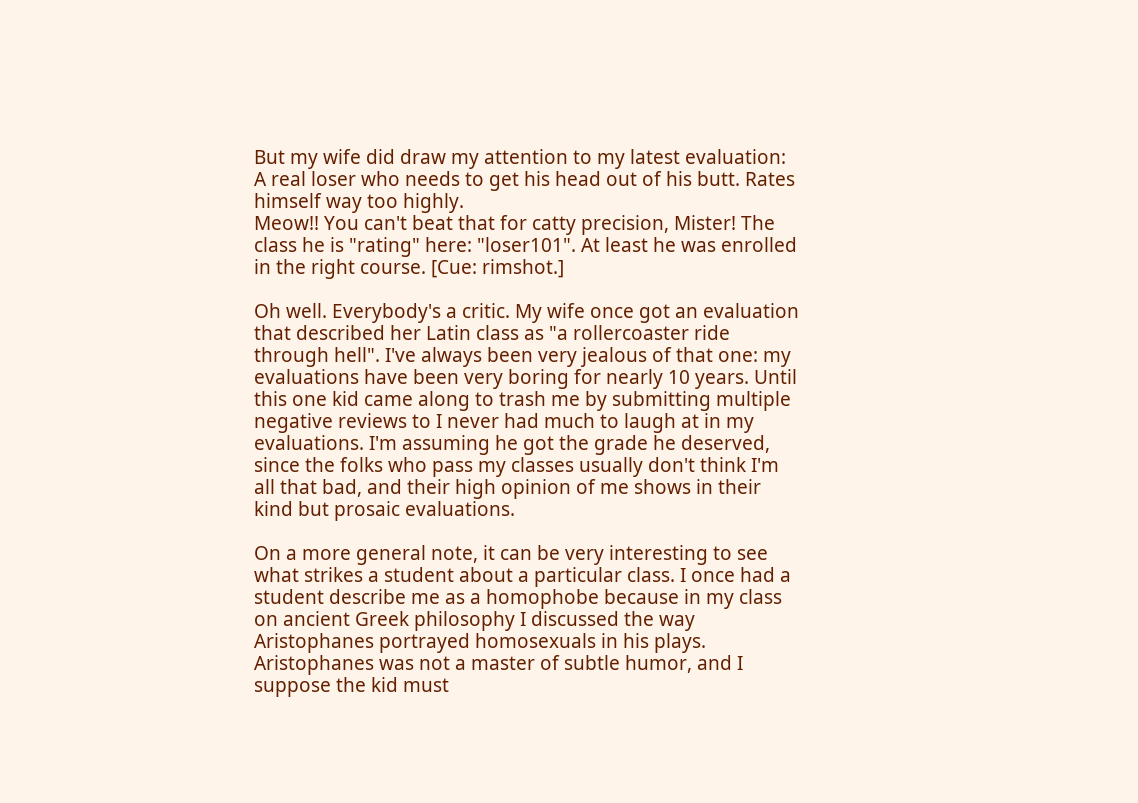But my wife did draw my attention to my latest evaluation:
A real loser who needs to get his head out of his butt. Rates himself way too highly.
Meow!! You can't beat that for catty precision, Mister! The class he is "rating" here: "loser101". At least he was enrolled in the right course. [Cue: rimshot.]

Oh well. Everybody's a critic. My wife once got an evaluation that described her Latin class as "a rollercoaster ride through hell". I've always been very jealous of that one: my evaluations have been very boring for nearly 10 years. Until this one kid came along to trash me by submitting multiple negative reviews to I never had much to laugh at in my evaluations. I'm assuming he got the grade he deserved, since the folks who pass my classes usually don't think I'm all that bad, and their high opinion of me shows in their kind but prosaic evaluations.

On a more general note, it can be very interesting to see what strikes a student about a particular class. I once had a student describe me as a homophobe because in my class on ancient Greek philosophy I discussed the way Aristophanes portrayed homosexuals in his plays. Aristophanes was not a master of subtle humor, and I suppose the kid must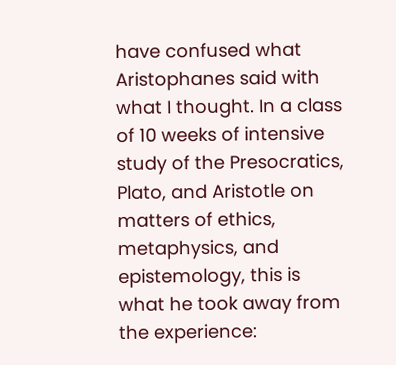have confused what Aristophanes said with what I thought. In a class of 10 weeks of intensive study of the Presocratics, Plato, and Aristotle on matters of ethics, metaphysics, and epistemology, this is what he took away from the experience: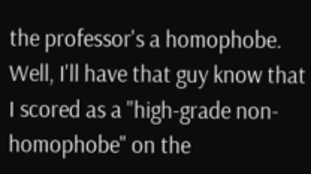the professor's a homophobe. Well, I'll have that guy know that I scored as a "high-grade non-homophobe" on the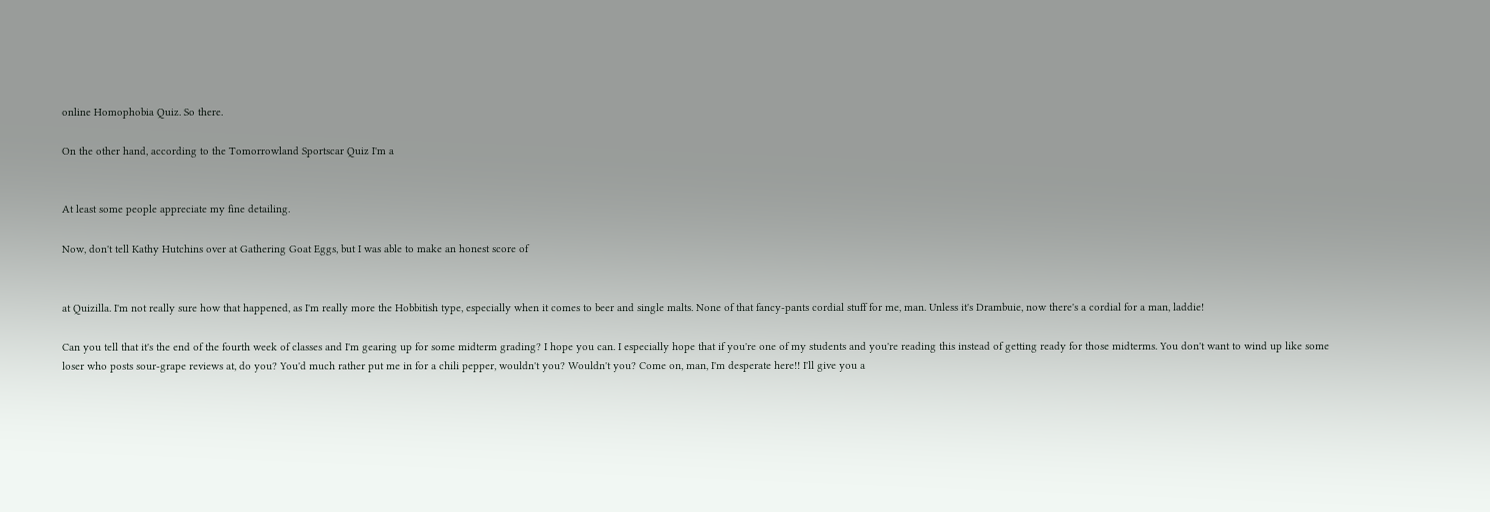online Homophobia Quiz. So there.

On the other hand, according to the Tomorrowland Sportscar Quiz I'm a


At least some people appreciate my fine detailing.

Now, don't tell Kathy Hutchins over at Gathering Goat Eggs, but I was able to make an honest score of


at Quizilla. I'm not really sure how that happened, as I'm really more the Hobbitish type, especially when it comes to beer and single malts. None of that fancy-pants cordial stuff for me, man. Unless it's Drambuie, now there's a cordial for a man, laddie!

Can you tell that it's the end of the fourth week of classes and I'm gearing up for some midterm grading? I hope you can. I especially hope that if you're one of my students and you're reading this instead of getting ready for those midterms. You don't want to wind up like some loser who posts sour-grape reviews at, do you? You'd much rather put me in for a chili pepper, wouldn't you? Wouldn't you? Come on, man, I'm desperate here!! I'll give you a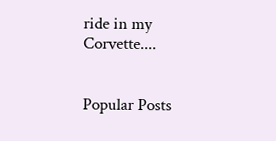ride in my Corvette....


Popular Posts